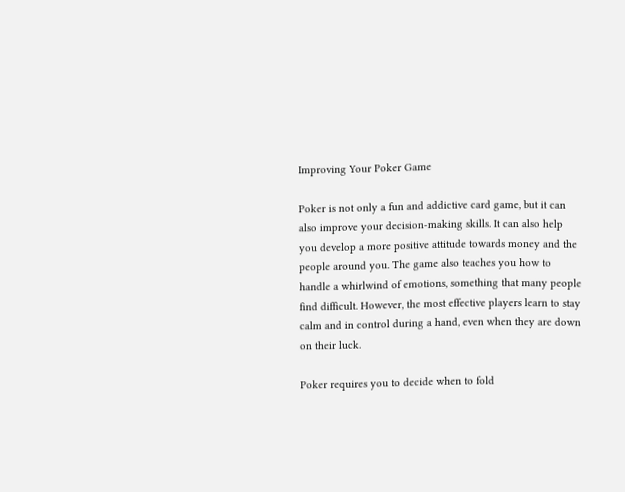Improving Your Poker Game

Poker is not only a fun and addictive card game, but it can also improve your decision-making skills. It can also help you develop a more positive attitude towards money and the people around you. The game also teaches you how to handle a whirlwind of emotions, something that many people find difficult. However, the most effective players learn to stay calm and in control during a hand, even when they are down on their luck.

Poker requires you to decide when to fold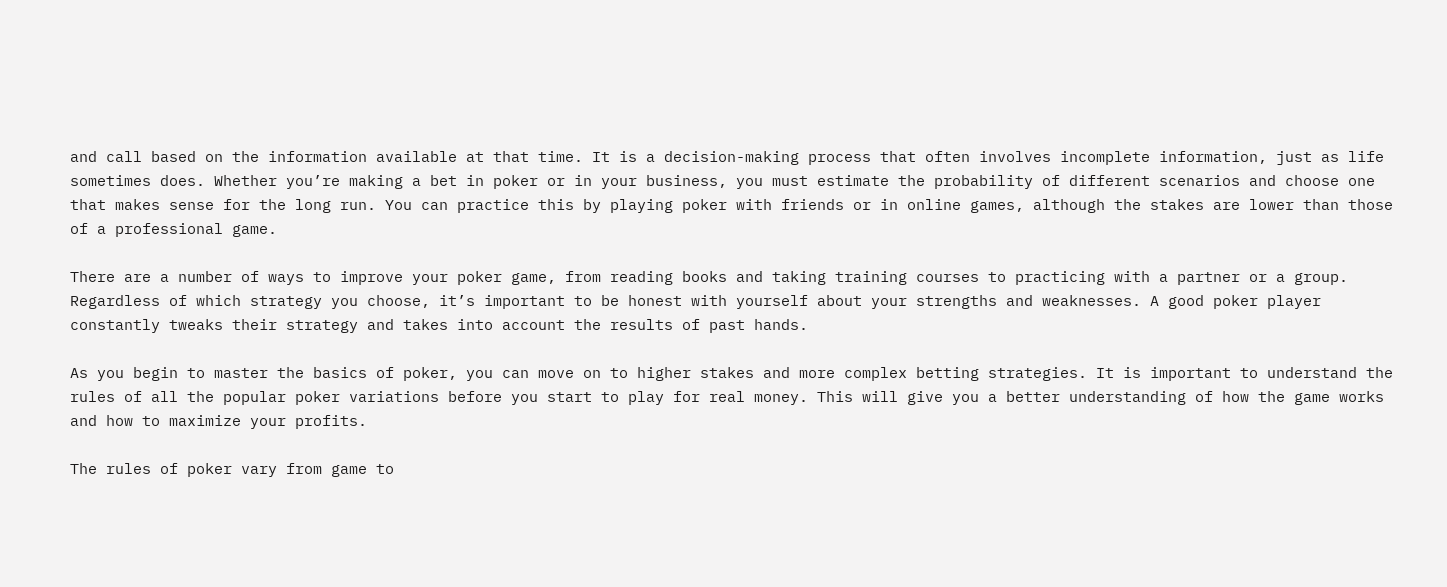and call based on the information available at that time. It is a decision-making process that often involves incomplete information, just as life sometimes does. Whether you’re making a bet in poker or in your business, you must estimate the probability of different scenarios and choose one that makes sense for the long run. You can practice this by playing poker with friends or in online games, although the stakes are lower than those of a professional game.

There are a number of ways to improve your poker game, from reading books and taking training courses to practicing with a partner or a group. Regardless of which strategy you choose, it’s important to be honest with yourself about your strengths and weaknesses. A good poker player constantly tweaks their strategy and takes into account the results of past hands.

As you begin to master the basics of poker, you can move on to higher stakes and more complex betting strategies. It is important to understand the rules of all the popular poker variations before you start to play for real money. This will give you a better understanding of how the game works and how to maximize your profits.

The rules of poker vary from game to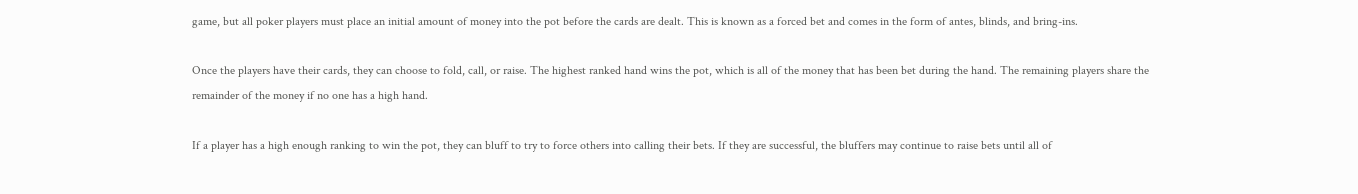game, but all poker players must place an initial amount of money into the pot before the cards are dealt. This is known as a forced bet and comes in the form of antes, blinds, and bring-ins.

Once the players have their cards, they can choose to fold, call, or raise. The highest ranked hand wins the pot, which is all of the money that has been bet during the hand. The remaining players share the remainder of the money if no one has a high hand.

If a player has a high enough ranking to win the pot, they can bluff to try to force others into calling their bets. If they are successful, the bluffers may continue to raise bets until all of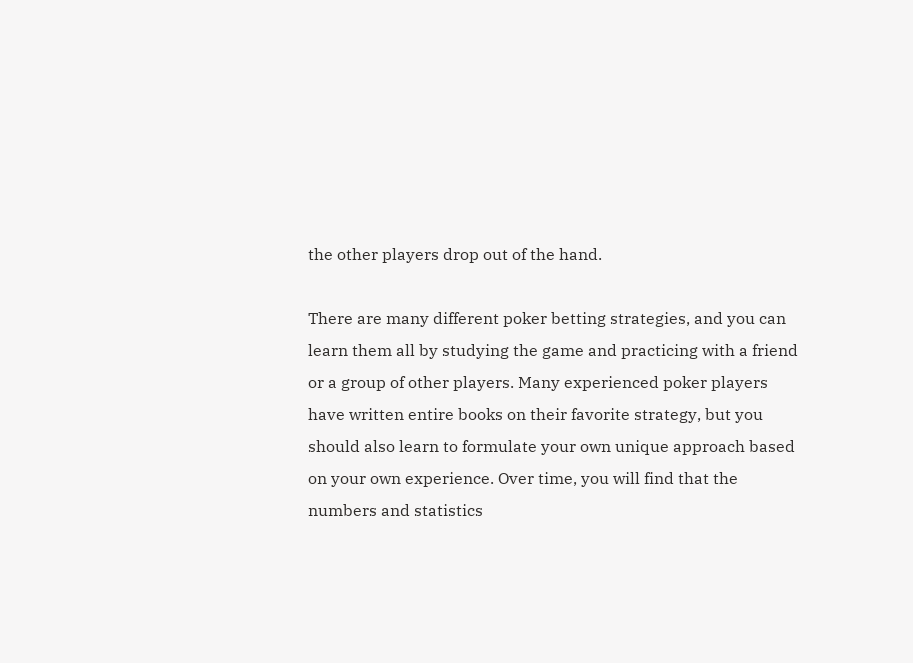the other players drop out of the hand.

There are many different poker betting strategies, and you can learn them all by studying the game and practicing with a friend or a group of other players. Many experienced poker players have written entire books on their favorite strategy, but you should also learn to formulate your own unique approach based on your own experience. Over time, you will find that the numbers and statistics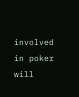involved in poker will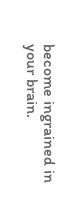become ingrained in your brain.